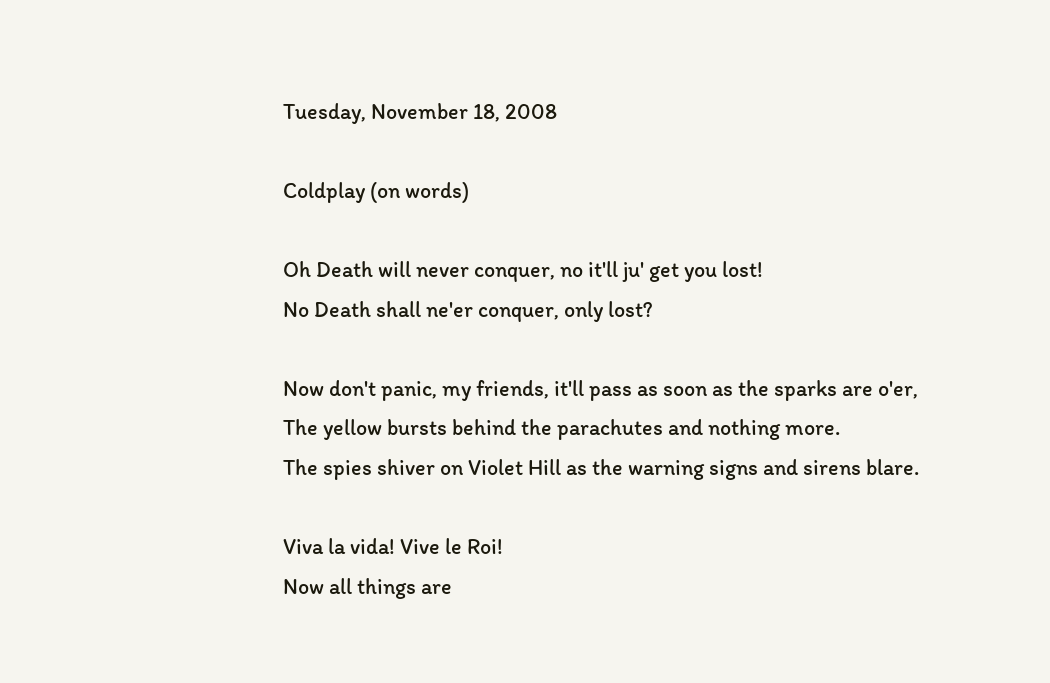Tuesday, November 18, 2008

Coldplay (on words)

Oh Death will never conquer, no it'll ju' get you lost!
No Death shall ne'er conquer, only lost?

Now don't panic, my friends, it'll pass as soon as the sparks are o'er,
The yellow bursts behind the parachutes and nothing more.
The spies shiver on Violet Hill as the warning signs and sirens blare.

Viva la vida! Vive le Roi!
Now all things are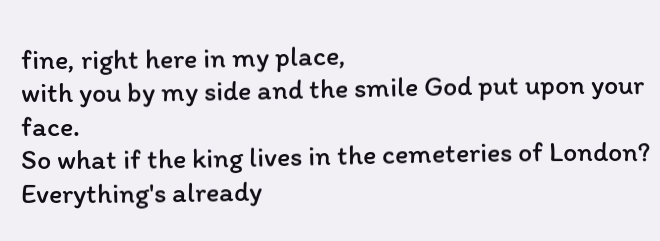fine, right here in my place,
with you by my side and the smile God put upon your face.
So what if the king lives in the cemeteries of London?
Everything's already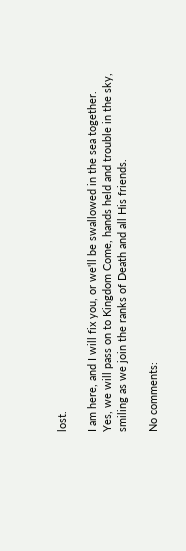lost.

I am here, and I will fix you, or we'll be swallowed in the sea together.
Yes, we will pass on to Kingdom Come, hands held and trouble in the sky,
smiling as we join the ranks of Death and all His friends.

No comments: